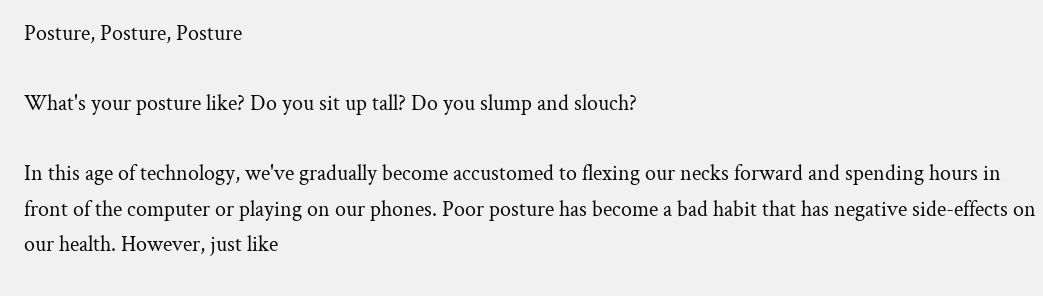Posture, Posture, Posture

What's your posture like? Do you sit up tall? Do you slump and slouch?

In this age of technology, we've gradually become accustomed to flexing our necks forward and spending hours in front of the computer or playing on our phones. Poor posture has become a bad habit that has negative side-effects on our health. However, just like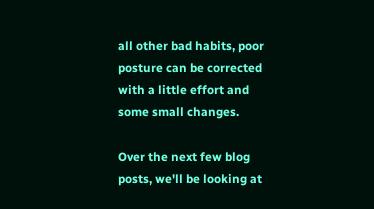all other bad habits, poor posture can be corrected with a little effort and some small changes.

Over the next few blog posts, we'll be looking at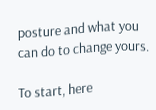posture and what you can do to change yours.

To start, here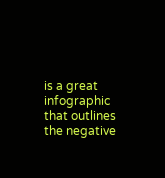is a great infographic that outlines the negative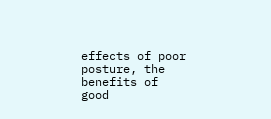effects of poor posture, the benefits of good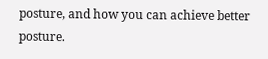posture, and how you can achieve better posture.